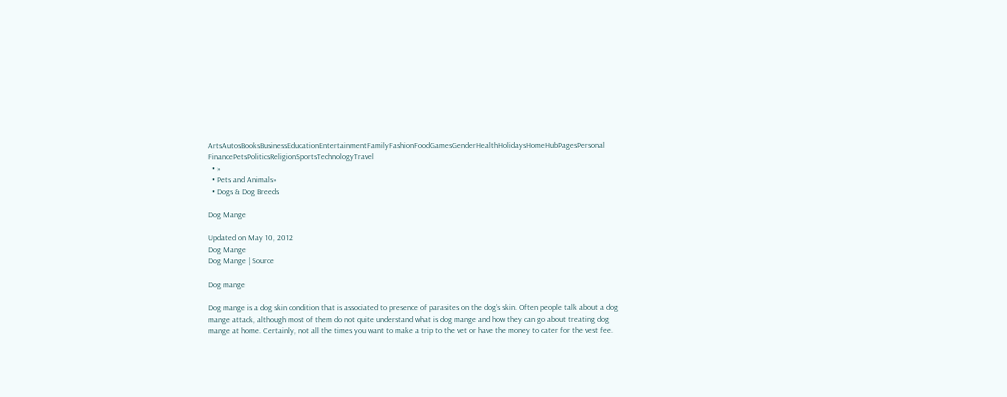ArtsAutosBooksBusinessEducationEntertainmentFamilyFashionFoodGamesGenderHealthHolidaysHomeHubPagesPersonal FinancePetsPoliticsReligionSportsTechnologyTravel
  • »
  • Pets and Animals»
  • Dogs & Dog Breeds

Dog Mange

Updated on May 10, 2012
Dog Mange
Dog Mange | Source

Dog mange

Dog mange is a dog skin condition that is associated to presence of parasites on the dog’s skin. Often people talk about a dog mange attack, although most of them do not quite understand what is dog mange and how they can go about treating dog mange at home. Certainly, not all the times you want to make a trip to the vet or have the money to cater for the vest fee.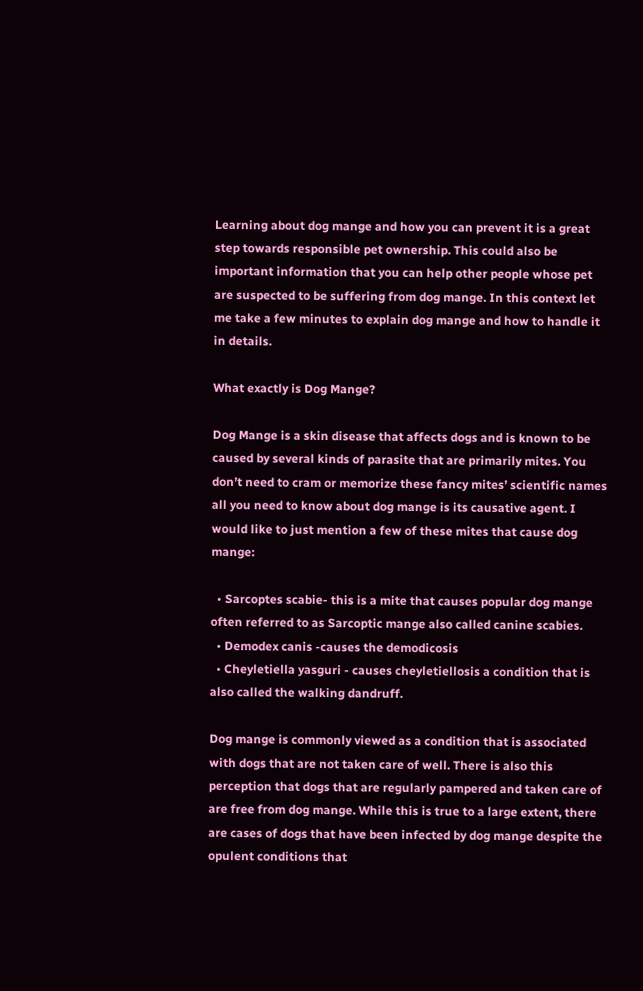Learning about dog mange and how you can prevent it is a great step towards responsible pet ownership. This could also be important information that you can help other people whose pet are suspected to be suffering from dog mange. In this context let me take a few minutes to explain dog mange and how to handle it in details.

What exactly is Dog Mange?

Dog Mange is a skin disease that affects dogs and is known to be caused by several kinds of parasite that are primarily mites. You don’t need to cram or memorize these fancy mites’ scientific names all you need to know about dog mange is its causative agent. I would like to just mention a few of these mites that cause dog mange:

  • Sarcoptes scabie- this is a mite that causes popular dog mange often referred to as Sarcoptic mange also called canine scabies.
  • Demodex canis -causes the demodicosis
  • Cheyletiella yasguri - causes cheyletiellosis a condition that is also called the walking dandruff.

Dog mange is commonly viewed as a condition that is associated with dogs that are not taken care of well. There is also this perception that dogs that are regularly pampered and taken care of are free from dog mange. While this is true to a large extent, there are cases of dogs that have been infected by dog mange despite the opulent conditions that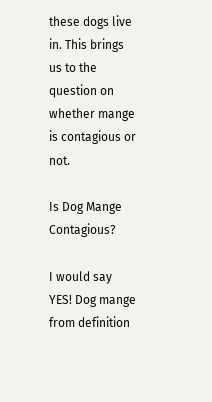these dogs live in. This brings us to the question on whether mange is contagious or not.

Is Dog Mange Contagious?

I would say YES! Dog mange from definition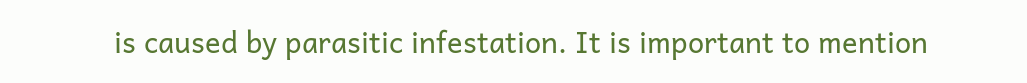is caused by parasitic infestation. It is important to mention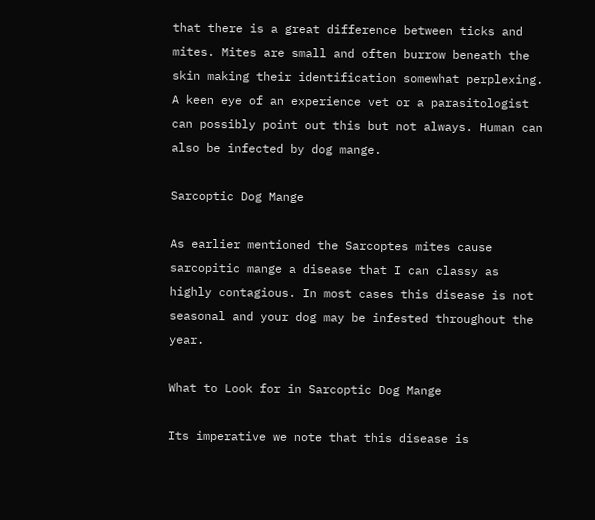that there is a great difference between ticks and mites. Mites are small and often burrow beneath the skin making their identification somewhat perplexing. A keen eye of an experience vet or a parasitologist can possibly point out this but not always. Human can also be infected by dog mange.

Sarcoptic Dog Mange

As earlier mentioned the Sarcoptes mites cause sarcopitic mange a disease that I can classy as highly contagious. In most cases this disease is not seasonal and your dog may be infested throughout the year.

What to Look for in Sarcoptic Dog Mange

Its imperative we note that this disease is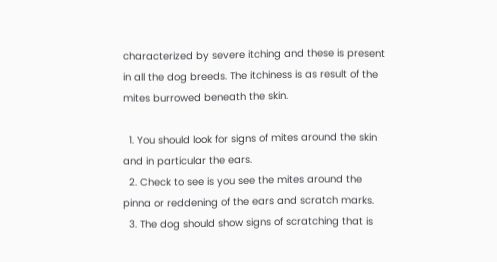characterized by severe itching and these is present in all the dog breeds. The itchiness is as result of the mites burrowed beneath the skin.

  1. You should look for signs of mites around the skin and in particular the ears.
  2. Check to see is you see the mites around the pinna or reddening of the ears and scratch marks.
  3. The dog should show signs of scratching that is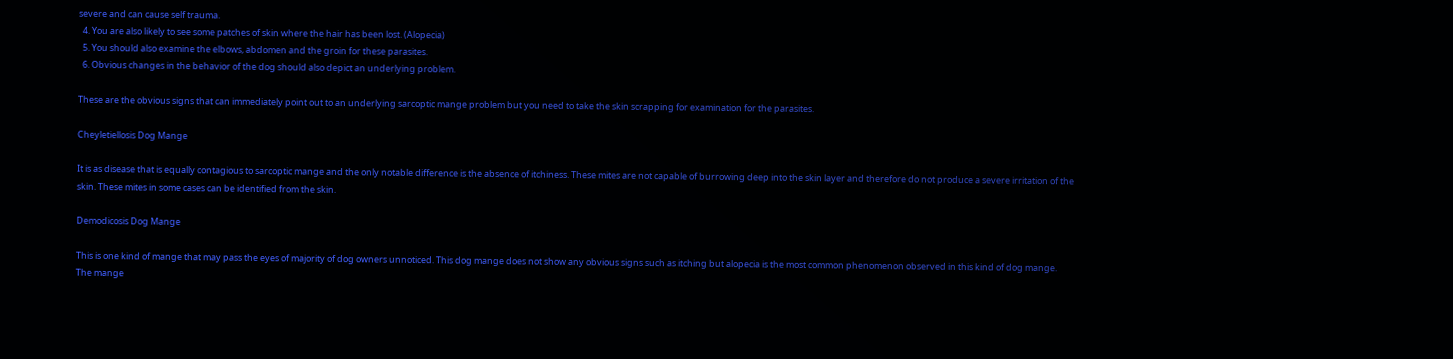severe and can cause self trauma.
  4. You are also likely to see some patches of skin where the hair has been lost. (Alopecia)
  5. You should also examine the elbows, abdomen and the groin for these parasites.
  6. Obvious changes in the behavior of the dog should also depict an underlying problem.

These are the obvious signs that can immediately point out to an underlying sarcoptic mange problem but you need to take the skin scrapping for examination for the parasites.

Cheyletiellosis Dog Mange

It is as disease that is equally contagious to sarcoptic mange and the only notable difference is the absence of itchiness. These mites are not capable of burrowing deep into the skin layer and therefore do not produce a severe irritation of the skin. These mites in some cases can be identified from the skin.

Demodicosis Dog Mange

This is one kind of mange that may pass the eyes of majority of dog owners unnoticed. This dog mange does not show any obvious signs such as itching but alopecia is the most common phenomenon observed in this kind of dog mange. The mange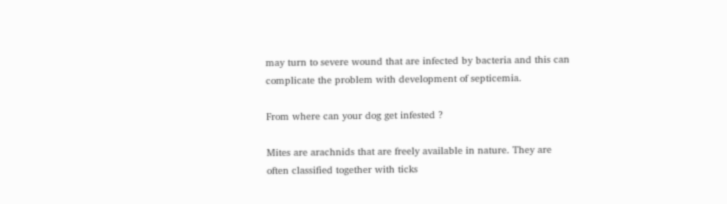may turn to severe wound that are infected by bacteria and this can complicate the problem with development of septicemia.

From where can your dog get infested ?

Mites are arachnids that are freely available in nature. They are often classified together with ticks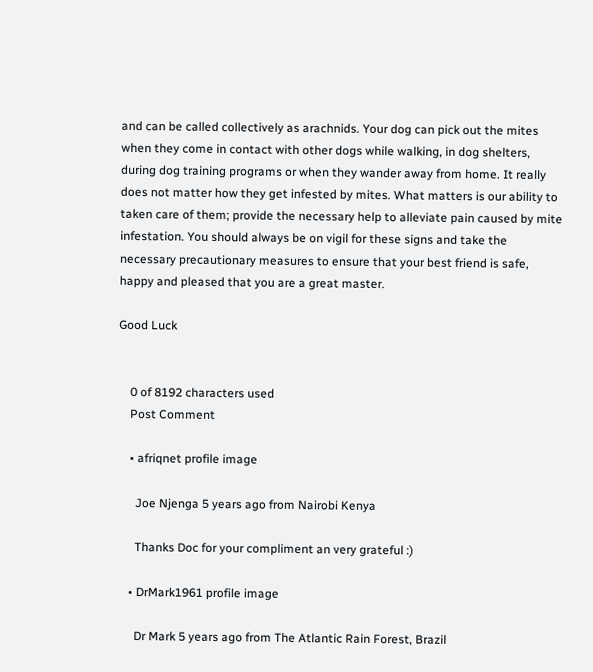and can be called collectively as arachnids. Your dog can pick out the mites when they come in contact with other dogs while walking, in dog shelters, during dog training programs or when they wander away from home. It really does not matter how they get infested by mites. What matters is our ability to taken care of them; provide the necessary help to alleviate pain caused by mite infestation. You should always be on vigil for these signs and take the necessary precautionary measures to ensure that your best friend is safe, happy and pleased that you are a great master.

Good Luck


    0 of 8192 characters used
    Post Comment

    • afriqnet profile image

      Joe Njenga 5 years ago from Nairobi Kenya

      Thanks Doc for your compliment an very grateful :)

    • DrMark1961 profile image

      Dr Mark 5 years ago from The Atlantic Rain Forest, Brazil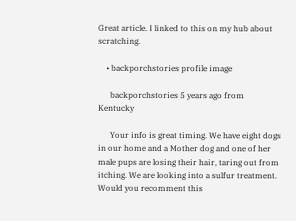Great article. I linked to this on my hub about scratching.

    • backporchstories profile image

      backporchstories 5 years ago from Kentucky

      Your info is great timing. We have eight dogs in our home and a Mother dog and one of her male pups are losing their hair, taring out from itching. We are looking into a sulfur treatment. Would you recomment this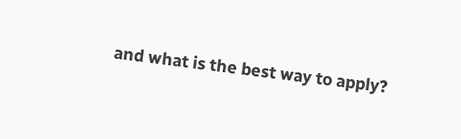and what is the best way to apply?